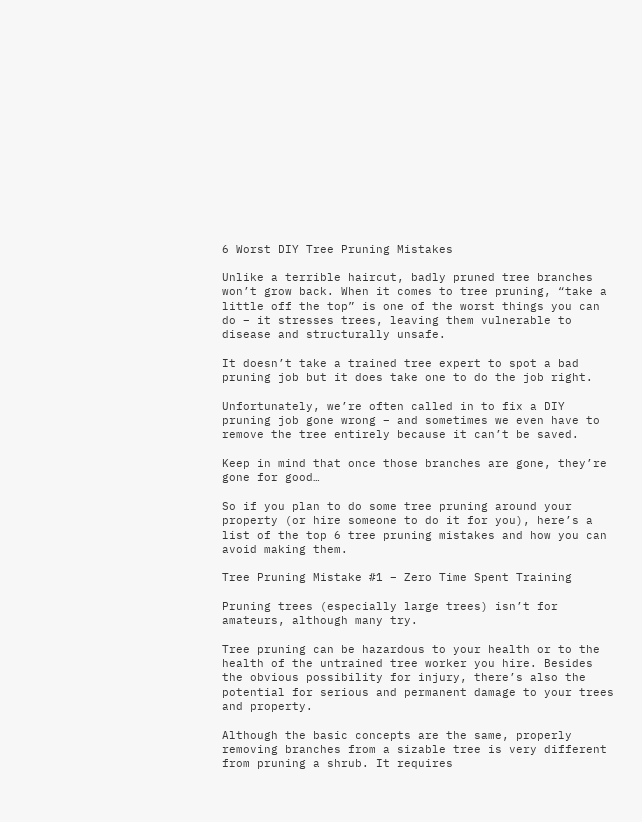6 Worst DIY Tree Pruning Mistakes

Unlike a terrible haircut, badly pruned tree branches won’t grow back. When it comes to tree pruning, “take a little off the top” is one of the worst things you can do – it stresses trees, leaving them vulnerable to disease and structurally unsafe.

It doesn’t take a trained tree expert to spot a bad pruning job but it does take one to do the job right.

Unfortunately, we’re often called in to fix a DIY pruning job gone wrong – and sometimes we even have to remove the tree entirely because it can’t be saved.

Keep in mind that once those branches are gone, they’re gone for good…

So if you plan to do some tree pruning around your property (or hire someone to do it for you), here’s a list of the top 6 tree pruning mistakes and how you can avoid making them.

Tree Pruning Mistake #1 – Zero Time Spent Training

Pruning trees (especially large trees) isn’t for amateurs, although many try.

Tree pruning can be hazardous to your health or to the health of the untrained tree worker you hire. Besides the obvious possibility for injury, there’s also the potential for serious and permanent damage to your trees and property.

Although the basic concepts are the same, properly removing branches from a sizable tree is very different from pruning a shrub. It requires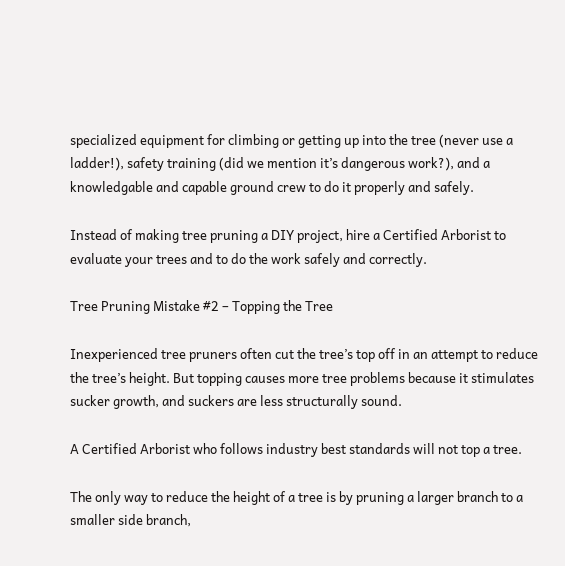specialized equipment for climbing or getting up into the tree (never use a ladder!), safety training (did we mention it’s dangerous work?), and a knowledgable and capable ground crew to do it properly and safely.

Instead of making tree pruning a DIY project, hire a Certified Arborist to evaluate your trees and to do the work safely and correctly.

Tree Pruning Mistake #2 – Topping the Tree

Inexperienced tree pruners often cut the tree’s top off in an attempt to reduce the tree’s height. But topping causes more tree problems because it stimulates sucker growth, and suckers are less structurally sound.

A Certified Arborist who follows industry best standards will not top a tree.

The only way to reduce the height of a tree is by pruning a larger branch to a smaller side branch,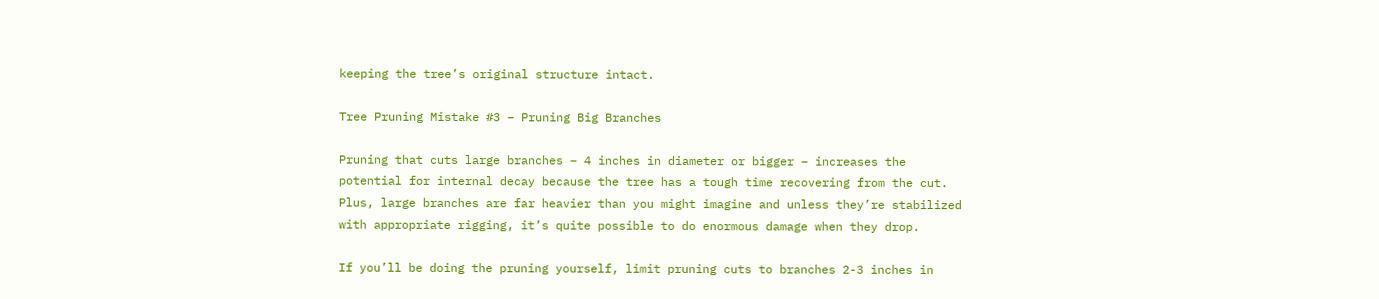keeping the tree’s original structure intact.

Tree Pruning Mistake #3 – Pruning Big Branches

Pruning that cuts large branches – 4 inches in diameter or bigger – increases the potential for internal decay because the tree has a tough time recovering from the cut. Plus, large branches are far heavier than you might imagine and unless they’re stabilized with appropriate rigging, it’s quite possible to do enormous damage when they drop.

If you’ll be doing the pruning yourself, limit pruning cuts to branches 2-3 inches in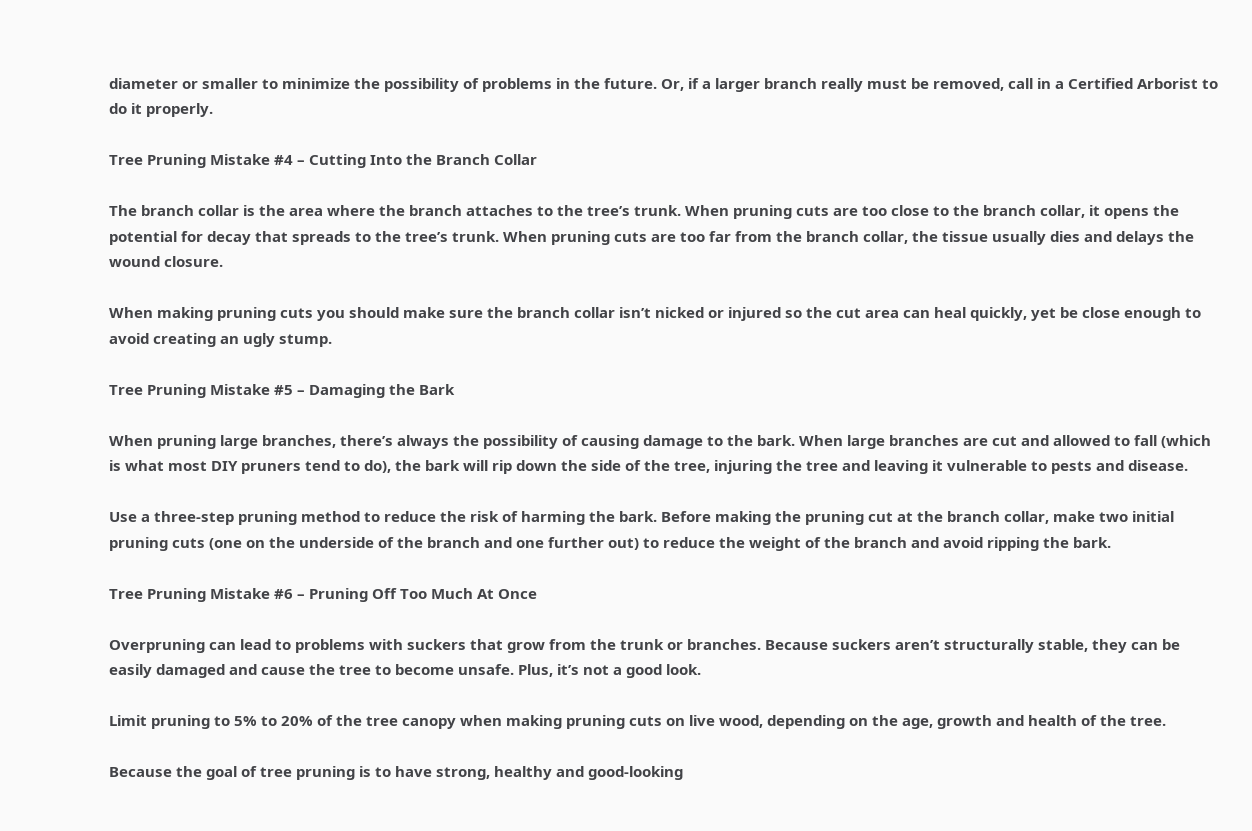diameter or smaller to minimize the possibility of problems in the future. Or, if a larger branch really must be removed, call in a Certified Arborist to do it properly.

Tree Pruning Mistake #4 – Cutting Into the Branch Collar

The branch collar is the area where the branch attaches to the tree’s trunk. When pruning cuts are too close to the branch collar, it opens the potential for decay that spreads to the tree’s trunk. When pruning cuts are too far from the branch collar, the tissue usually dies and delays the wound closure.

When making pruning cuts you should make sure the branch collar isn’t nicked or injured so the cut area can heal quickly, yet be close enough to avoid creating an ugly stump.

Tree Pruning Mistake #5 – Damaging the Bark

When pruning large branches, there’s always the possibility of causing damage to the bark. When large branches are cut and allowed to fall (which is what most DIY pruners tend to do), the bark will rip down the side of the tree, injuring the tree and leaving it vulnerable to pests and disease.

Use a three-step pruning method to reduce the risk of harming the bark. Before making the pruning cut at the branch collar, make two initial pruning cuts (one on the underside of the branch and one further out) to reduce the weight of the branch and avoid ripping the bark.

Tree Pruning Mistake #6 – Pruning Off Too Much At Once

Overpruning can lead to problems with suckers that grow from the trunk or branches. Because suckers aren’t structurally stable, they can be easily damaged and cause the tree to become unsafe. Plus, it’s not a good look.

Limit pruning to 5% to 20% of the tree canopy when making pruning cuts on live wood, depending on the age, growth and health of the tree.

Because the goal of tree pruning is to have strong, healthy and good-looking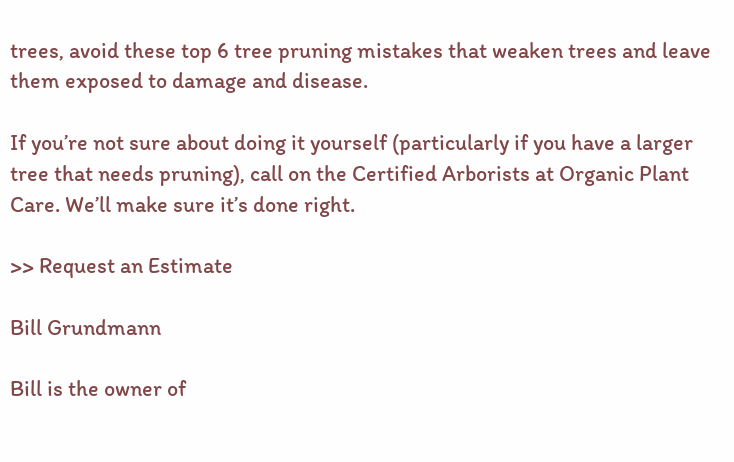trees, avoid these top 6 tree pruning mistakes that weaken trees and leave them exposed to damage and disease.

If you’re not sure about doing it yourself (particularly if you have a larger tree that needs pruning), call on the Certified Arborists at Organic Plant Care. We’ll make sure it’s done right.

>> Request an Estimate

Bill Grundmann

Bill is the owner of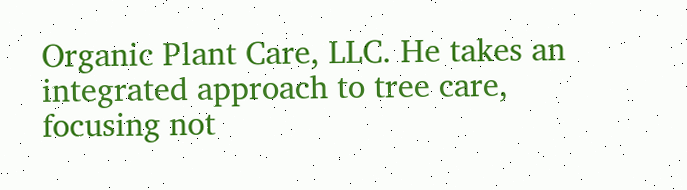Organic Plant Care, LLC. He takes an integrated approach to tree care, focusing not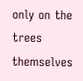only on the trees themselves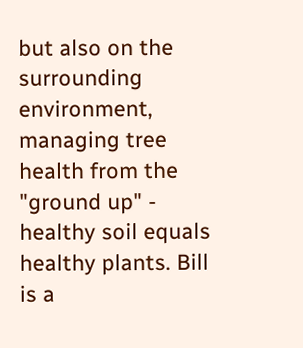but also on the surrounding environment, managing tree health from the "ground up" - healthy soil equals healthy plants. Bill is a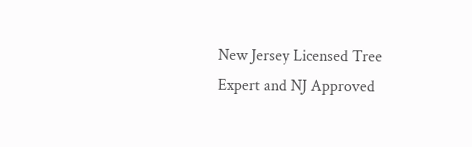New Jersey Licensed Tree Expert and NJ Approved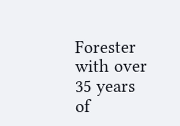Forester with over 35 years of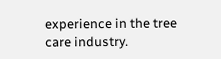experience in the tree care industry.